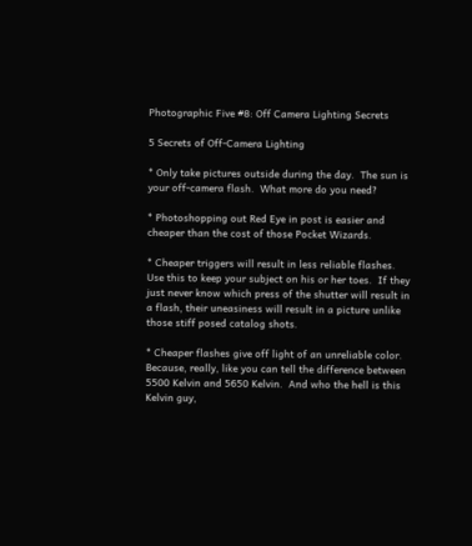Photographic Five #8: Off Camera Lighting Secrets

5 Secrets of Off-Camera Lighting

* Only take pictures outside during the day.  The sun is your off-camera flash.  What more do you need?

* Photoshopping out Red Eye in post is easier and cheaper than the cost of those Pocket Wizards.

* Cheaper triggers will result in less reliable flashes.  Use this to keep your subject on his or her toes.  If they just never know which press of the shutter will result in a flash, their uneasiness will result in a picture unlike those stiff posed catalog shots.

* Cheaper flashes give off light of an unreliable color.  Because, really, like you can tell the difference between 5500 Kelvin and 5650 Kelvin.  And who the hell is this Kelvin guy,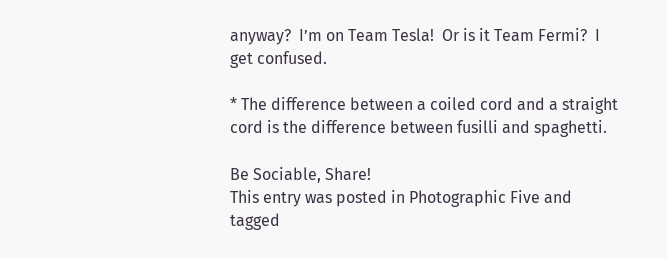anyway?  I’m on Team Tesla!  Or is it Team Fermi?  I get confused.

* The difference between a coiled cord and a straight cord is the difference between fusilli and spaghetti.

Be Sociable, Share!
This entry was posted in Photographic Five and tagged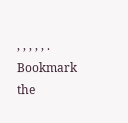, , , , , . Bookmark the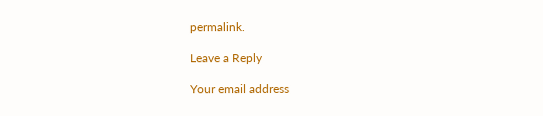permalink.

Leave a Reply

Your email address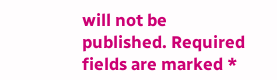will not be published. Required fields are marked *